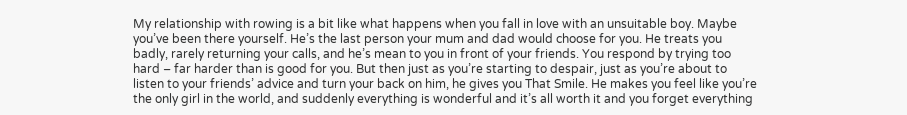My relationship with rowing is a bit like what happens when you fall in love with an unsuitable boy. Maybe you’ve been there yourself. He’s the last person your mum and dad would choose for you. He treats you badly, rarely returning your calls, and he’s mean to you in front of your friends. You respond by trying too hard – far harder than is good for you. But then just as you’re starting to despair, just as you’re about to listen to your friends’ advice and turn your back on him, he gives you That Smile. He makes you feel like you’re the only girl in the world, and suddenly everything is wonderful and it’s all worth it and you forget everything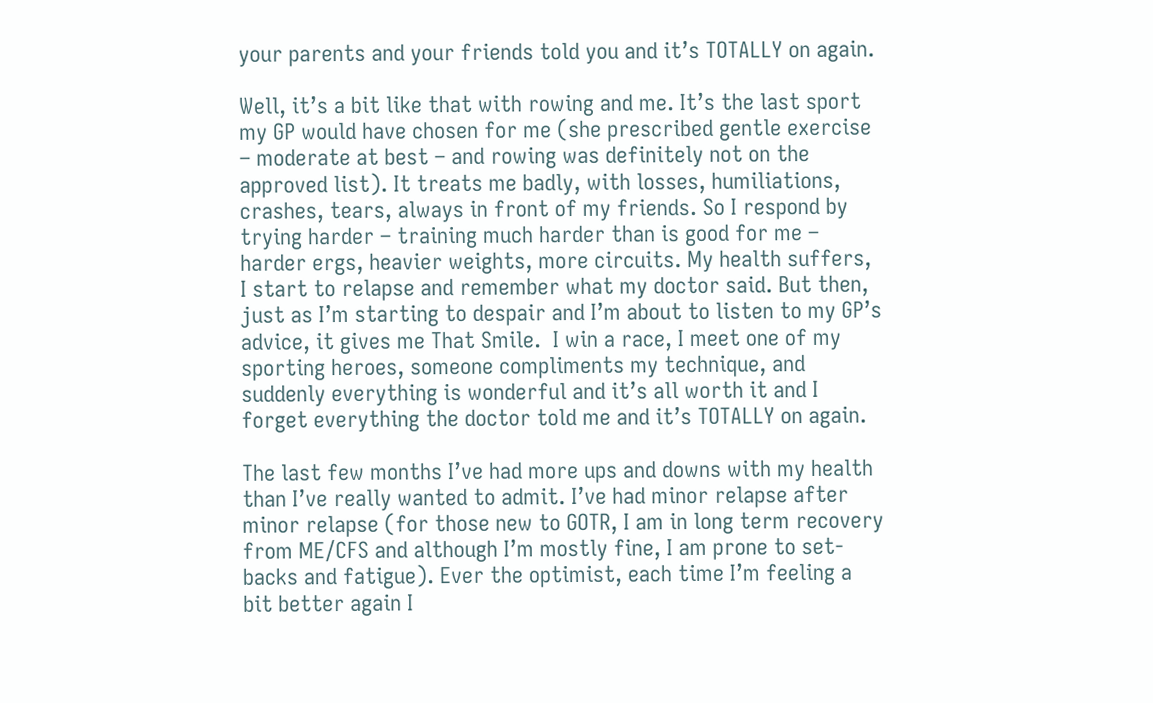your parents and your friends told you and it’s TOTALLY on again.

Well, it’s a bit like that with rowing and me. It’s the last sport my GP would have chosen for me (she prescribed gentle exercise – moderate at best – and rowing was definitely not on the approved list). It treats me badly, with losses, humiliations, crashes, tears, always in front of my friends. So I respond by trying harder – training much harder than is good for me – harder ergs, heavier weights, more circuits. My health suffers, I start to relapse and remember what my doctor said. But then, just as I’m starting to despair and I’m about to listen to my GP’s advice, it gives me That Smile.  I win a race, I meet one of my sporting heroes, someone compliments my technique, and suddenly everything is wonderful and it’s all worth it and I forget everything the doctor told me and it’s TOTALLY on again.

The last few months I’ve had more ups and downs with my health than I’ve really wanted to admit. I’ve had minor relapse after minor relapse (for those new to GOTR, I am in long term recovery from ME/CFS and although I’m mostly fine, I am prone to set-backs and fatigue). Ever the optimist, each time I’m feeling a bit better again I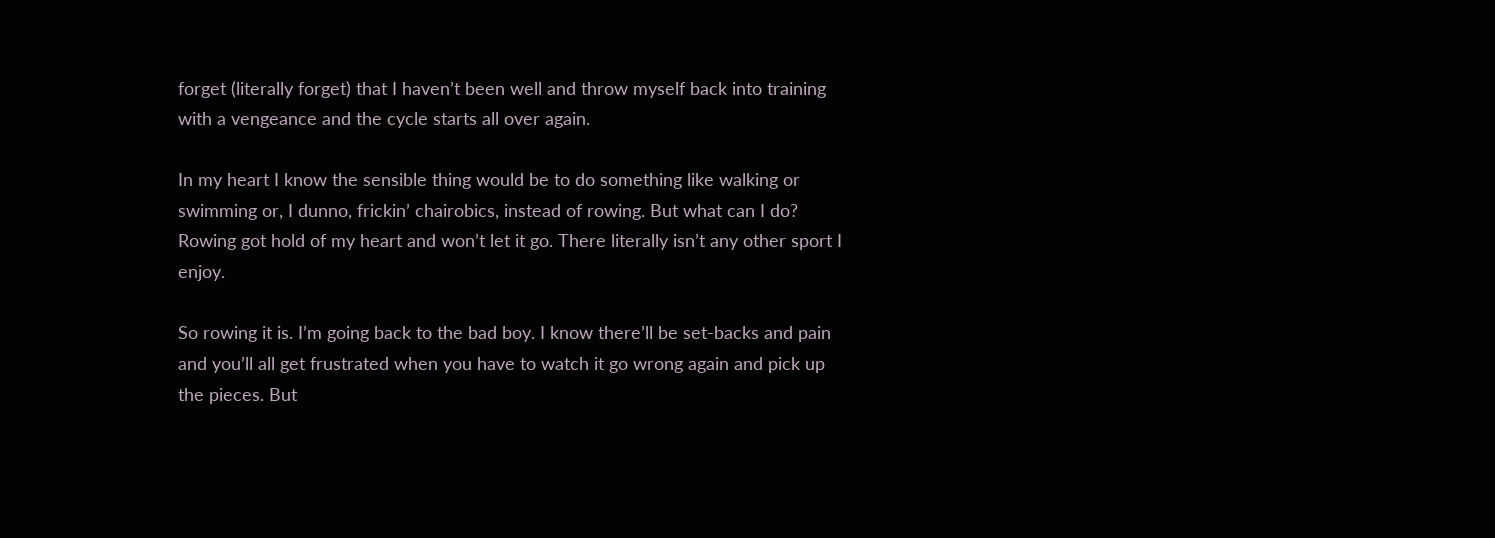forget (literally forget) that I haven’t been well and throw myself back into training with a vengeance and the cycle starts all over again.

In my heart I know the sensible thing would be to do something like walking or swimming or, I dunno, frickin’ chairobics, instead of rowing. But what can I do? Rowing got hold of my heart and won’t let it go. There literally isn’t any other sport I enjoy.

So rowing it is. I’m going back to the bad boy. I know there’ll be set-backs and pain and you’ll all get frustrated when you have to watch it go wrong again and pick up the pieces. But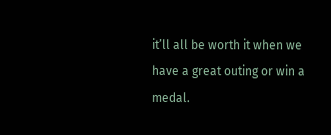it’ll all be worth it when we have a great outing or win a medal.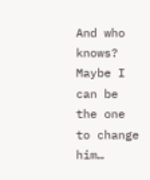And who knows? Maybe I can be the one to change him…